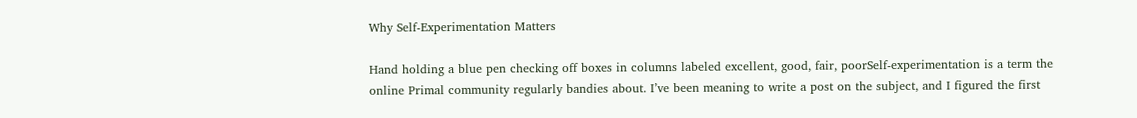Why Self-Experimentation Matters

Hand holding a blue pen checking off boxes in columns labeled excellent, good, fair, poorSelf-experimentation is a term the online Primal community regularly bandies about. I’ve been meaning to write a post on the subject, and I figured the first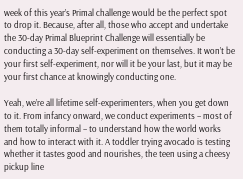week of this year’s Primal challenge would be the perfect spot to drop it. Because, after all, those who accept and undertake the 30-day Primal Blueprint Challenge will essentially be conducting a 30-day self-experiment on themselves. It won’t be your first self-experiment, nor will it be your last, but it may be your first chance at knowingly conducting one.

Yeah, we’re all lifetime self-experimenters, when you get down to it. From infancy onward, we conduct experiments – most of them totally informal – to understand how the world works and how to interact with it. A toddler trying avocado is testing whether it tastes good and nourishes, the teen using a cheesy pickup line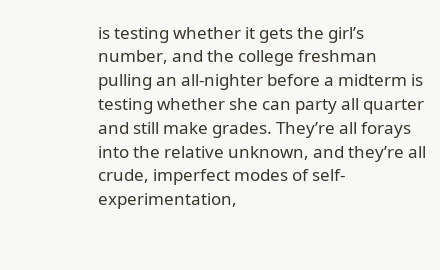is testing whether it gets the girl’s number, and the college freshman pulling an all-nighter before a midterm is testing whether she can party all quarter and still make grades. They’re all forays into the relative unknown, and they’re all crude, imperfect modes of self-experimentation,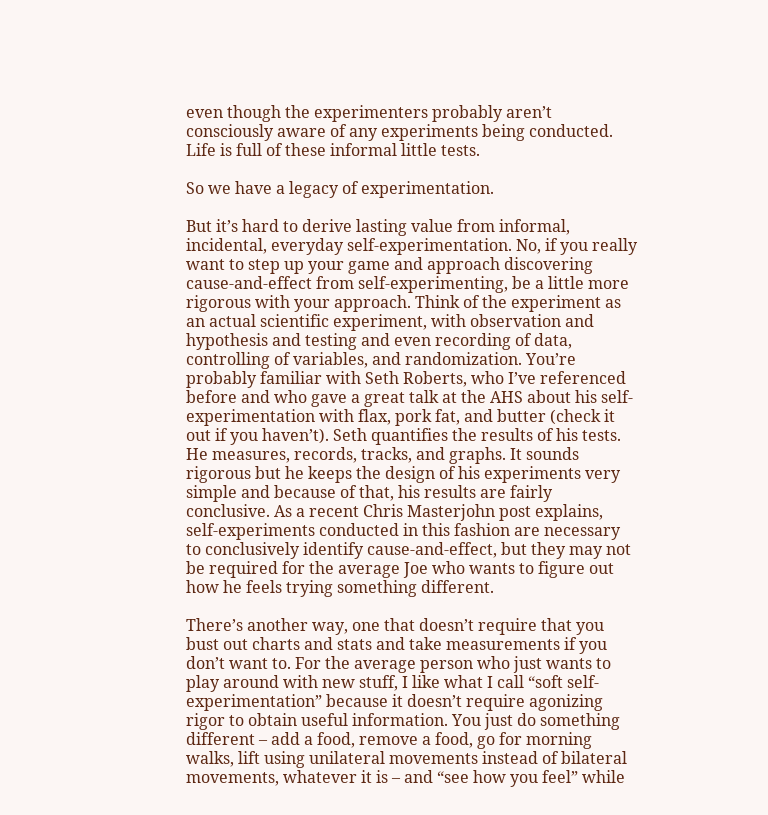even though the experimenters probably aren’t consciously aware of any experiments being conducted. Life is full of these informal little tests.

So we have a legacy of experimentation.

But it’s hard to derive lasting value from informal, incidental, everyday self-experimentation. No, if you really want to step up your game and approach discovering cause-and-effect from self-experimenting, be a little more rigorous with your approach. Think of the experiment as an actual scientific experiment, with observation and hypothesis and testing and even recording of data, controlling of variables, and randomization. You’re probably familiar with Seth Roberts, who I’ve referenced before and who gave a great talk at the AHS about his self-experimentation with flax, pork fat, and butter (check it out if you haven’t). Seth quantifies the results of his tests. He measures, records, tracks, and graphs. It sounds rigorous but he keeps the design of his experiments very simple and because of that, his results are fairly conclusive. As a recent Chris Masterjohn post explains, self-experiments conducted in this fashion are necessary to conclusively identify cause-and-effect, but they may not be required for the average Joe who wants to figure out how he feels trying something different.

There’s another way, one that doesn’t require that you bust out charts and stats and take measurements if you don’t want to. For the average person who just wants to play around with new stuff, I like what I call “soft self-experimentation” because it doesn’t require agonizing rigor to obtain useful information. You just do something different – add a food, remove a food, go for morning walks, lift using unilateral movements instead of bilateral movements, whatever it is – and “see how you feel” while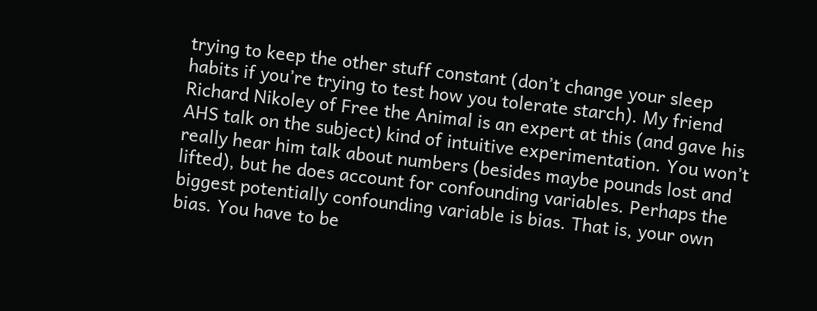trying to keep the other stuff constant (don’t change your sleep habits if you’re trying to test how you tolerate starch). My friend Richard Nikoley of Free the Animal is an expert at this (and gave his AHS talk on the subject) kind of intuitive experimentation. You won’t really hear him talk about numbers (besides maybe pounds lost and lifted), but he does account for confounding variables. Perhaps the biggest potentially confounding variable is bias. That is, your own bias. You have to be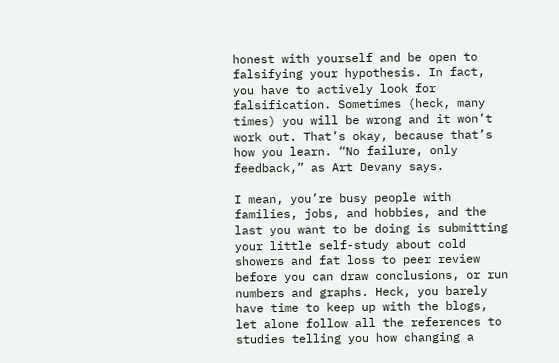honest with yourself and be open to falsifying your hypothesis. In fact, you have to actively look for falsification. Sometimes (heck, many times) you will be wrong and it won’t work out. That’s okay, because that’s how you learn. “No failure, only feedback,” as Art Devany says.

I mean, you’re busy people with families, jobs, and hobbies, and the last you want to be doing is submitting your little self-study about cold showers and fat loss to peer review before you can draw conclusions, or run numbers and graphs. Heck, you barely have time to keep up with the blogs, let alone follow all the references to studies telling you how changing a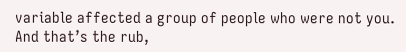variable affected a group of people who were not you. And that’s the rub,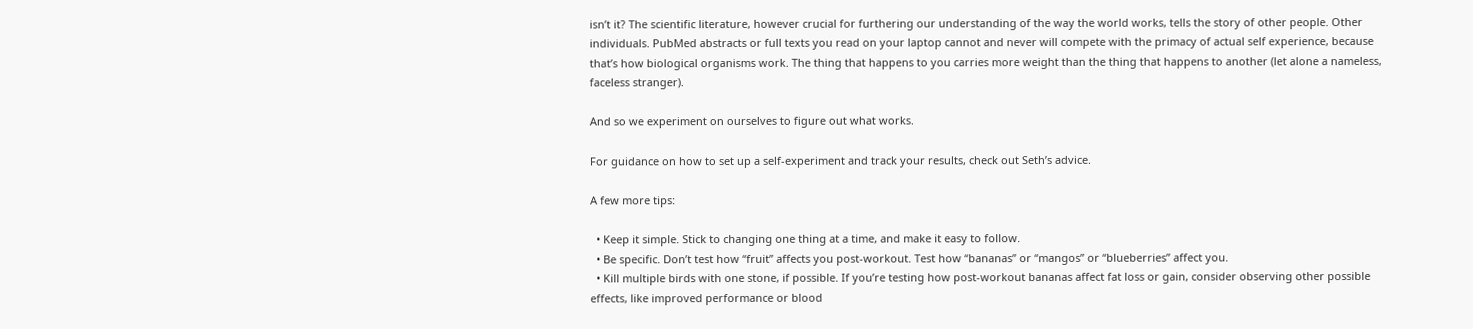isn’t it? The scientific literature, however crucial for furthering our understanding of the way the world works, tells the story of other people. Other individuals. PubMed abstracts or full texts you read on your laptop cannot and never will compete with the primacy of actual self experience, because that’s how biological organisms work. The thing that happens to you carries more weight than the thing that happens to another (let alone a nameless, faceless stranger).

And so we experiment on ourselves to figure out what works.

For guidance on how to set up a self-experiment and track your results, check out Seth’s advice.

A few more tips:

  • Keep it simple. Stick to changing one thing at a time, and make it easy to follow.
  • Be specific. Don’t test how “fruit” affects you post-workout. Test how “bananas” or “mangos” or “blueberries” affect you.
  • Kill multiple birds with one stone, if possible. If you’re testing how post-workout bananas affect fat loss or gain, consider observing other possible effects, like improved performance or blood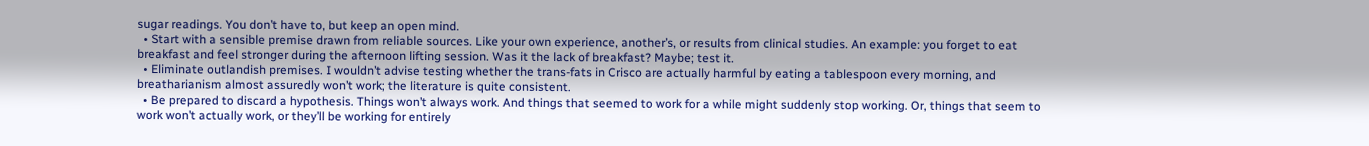sugar readings. You don’t have to, but keep an open mind.
  • Start with a sensible premise drawn from reliable sources. Like your own experience, another’s, or results from clinical studies. An example: you forget to eat breakfast and feel stronger during the afternoon lifting session. Was it the lack of breakfast? Maybe; test it.
  • Eliminate outlandish premises. I wouldn’t advise testing whether the trans-fats in Crisco are actually harmful by eating a tablespoon every morning, and breatharianism almost assuredly won’t work; the literature is quite consistent.
  • Be prepared to discard a hypothesis. Things won’t always work. And things that seemed to work for a while might suddenly stop working. Or, things that seem to work won’t actually work, or they’ll be working for entirely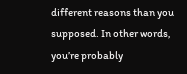different reasons than you supposed. In other words, you’re probably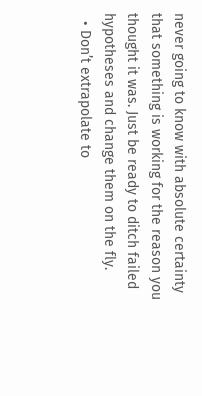never going to know with absolute certainty that something is working for the reason you thought it was. Just be ready to ditch failed hypotheses and change them on the fly.
  • Don’t extrapolate to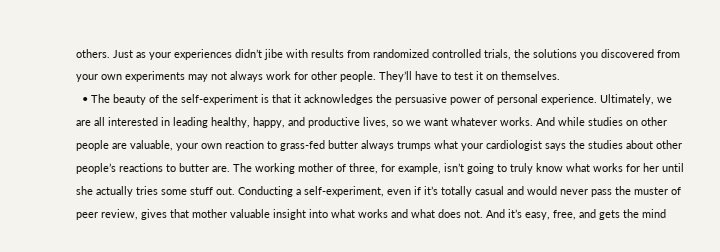others. Just as your experiences didn’t jibe with results from randomized controlled trials, the solutions you discovered from your own experiments may not always work for other people. They’ll have to test it on themselves.
  • The beauty of the self-experiment is that it acknowledges the persuasive power of personal experience. Ultimately, we are all interested in leading healthy, happy, and productive lives, so we want whatever works. And while studies on other people are valuable, your own reaction to grass-fed butter always trumps what your cardiologist says the studies about other people’s reactions to butter are. The working mother of three, for example, isn’t going to truly know what works for her until she actually tries some stuff out. Conducting a self-experiment, even if it’s totally casual and would never pass the muster of peer review, gives that mother valuable insight into what works and what does not. And it’s easy, free, and gets the mind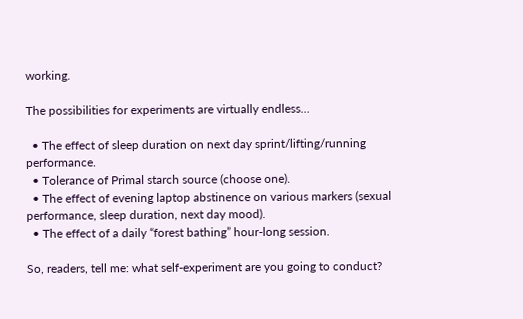working.

The possibilities for experiments are virtually endless…

  • The effect of sleep duration on next day sprint/lifting/running performance.
  • Tolerance of Primal starch source (choose one).
  • The effect of evening laptop abstinence on various markers (sexual performance, sleep duration, next day mood).
  • The effect of a daily “forest bathing” hour-long session.

So, readers, tell me: what self-experiment are you going to conduct?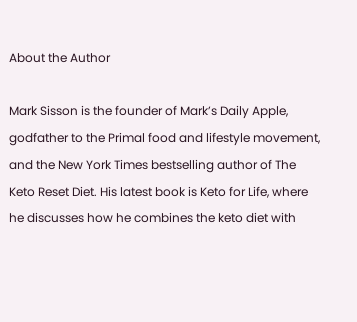About the Author

Mark Sisson is the founder of Mark’s Daily Apple, godfather to the Primal food and lifestyle movement, and the New York Times bestselling author of The Keto Reset Diet. His latest book is Keto for Life, where he discusses how he combines the keto diet with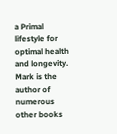a Primal lifestyle for optimal health and longevity. Mark is the author of numerous other books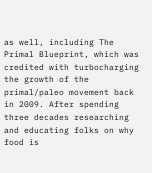as well, including The Primal Blueprint, which was credited with turbocharging the growth of the primal/paleo movement back in 2009. After spending three decades researching and educating folks on why food is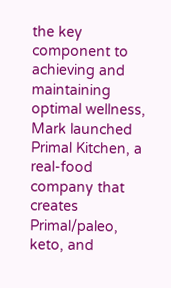the key component to achieving and maintaining optimal wellness, Mark launched Primal Kitchen, a real-food company that creates Primal/paleo, keto, and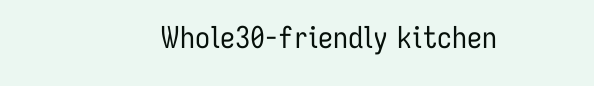Whole30-friendly kitchen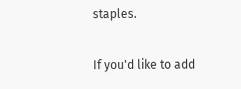staples.

If you'd like to add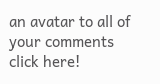an avatar to all of your comments click here!